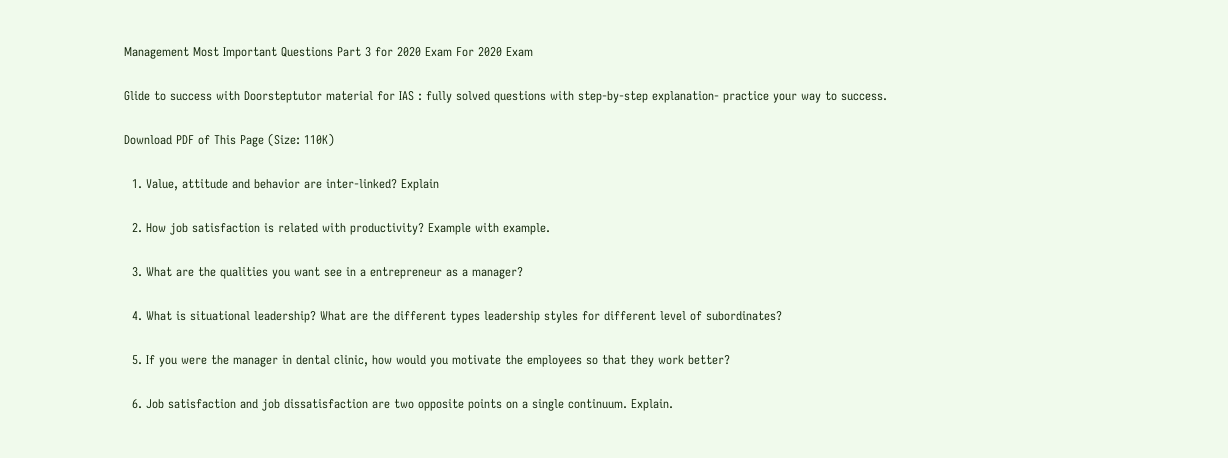Management Most Important Questions Part 3 for 2020 Exam For 2020 Exam

Glide to success with Doorsteptutor material for IAS : fully solved questions with step-by-step explanation- practice your way to success.

Download PDF of This Page (Size: 110K)

  1. Value, attitude and behavior are inter-linked? Explain

  2. How job satisfaction is related with productivity? Example with example.

  3. What are the qualities you want see in a entrepreneur as a manager?

  4. What is situational leadership? What are the different types leadership styles for different level of subordinates?

  5. If you were the manager in dental clinic, how would you motivate the employees so that they work better?

  6. Job satisfaction and job dissatisfaction are two opposite points on a single continuum. Explain.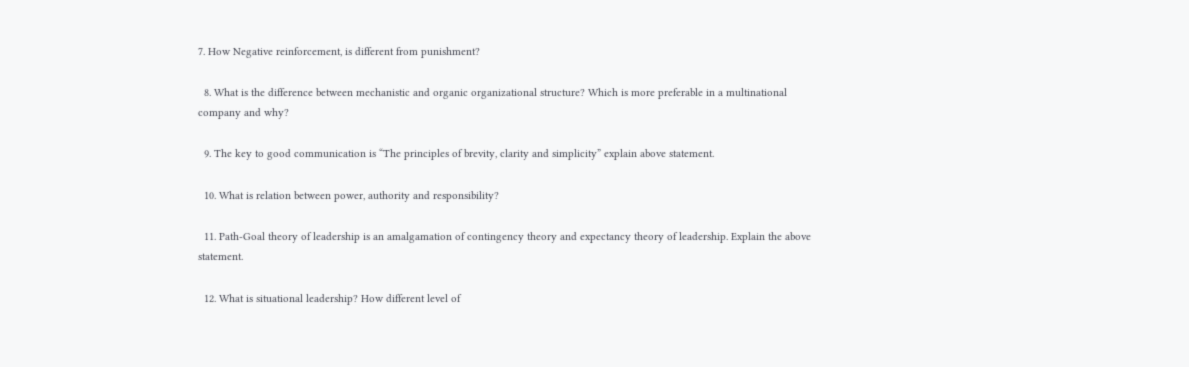7. How Negative reinforcement, is different from punishment?

  8. What is the difference between mechanistic and organic organizational structure? Which is more preferable in a multinational company and why?

  9. The key to good communication is “The principles of brevity, clarity and simplicity” explain above statement.

  10. What is relation between power, authority and responsibility?

  11. Path-Goal theory of leadership is an amalgamation of contingency theory and expectancy theory of leadership. Explain the above statement.

  12. What is situational leadership? How different level of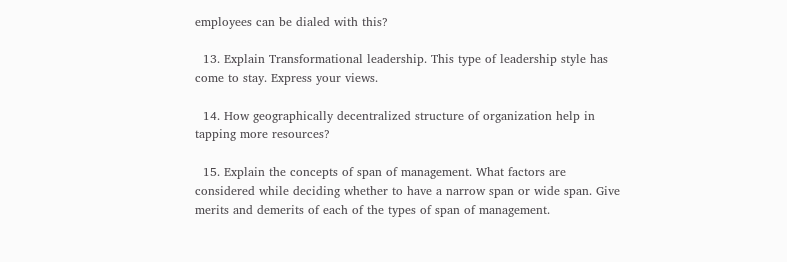employees can be dialed with this?

  13. Explain Transformational leadership. This type of leadership style has come to stay. Express your views.

  14. How geographically decentralized structure of organization help in tapping more resources?

  15. Explain the concepts of span of management. What factors are considered while deciding whether to have a narrow span or wide span. Give merits and demerits of each of the types of span of management.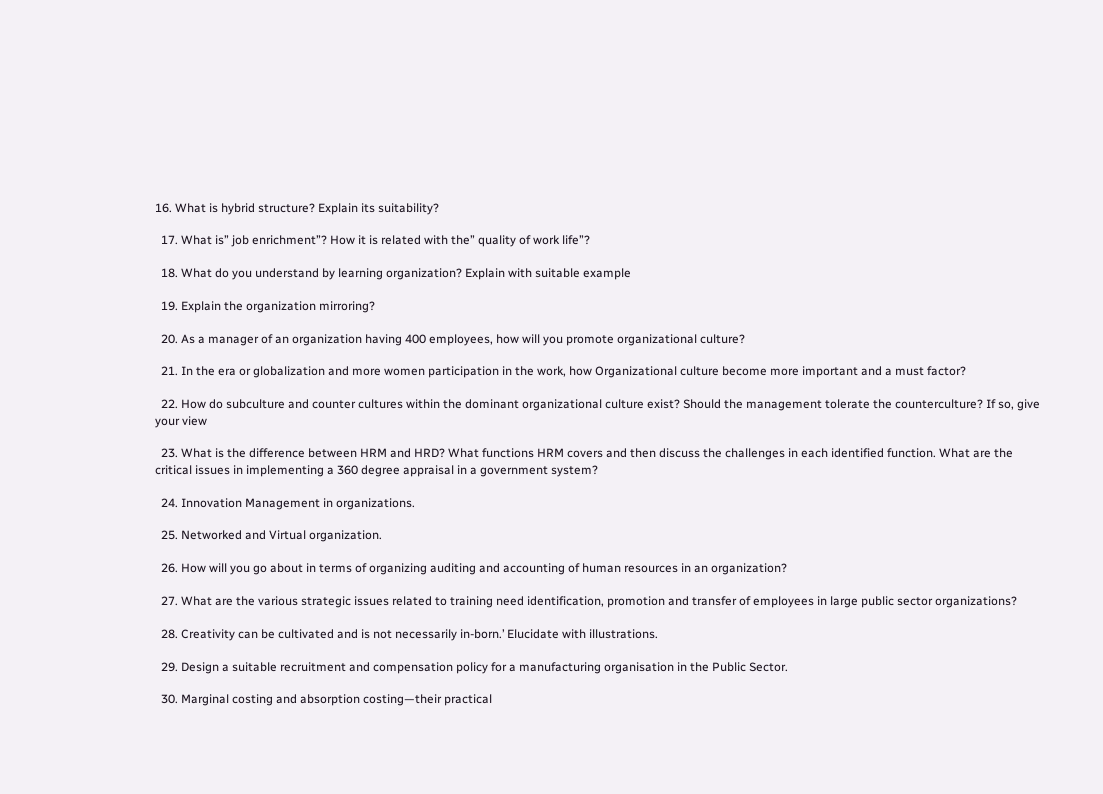16. What is hybrid structure? Explain its suitability?

  17. What is” job enrichment”? How it is related with the” quality of work life”?

  18. What do you understand by learning organization? Explain with suitable example

  19. Explain the organization mirroring?

  20. As a manager of an organization having 400 employees, how will you promote organizational culture?

  21. In the era or globalization and more women participation in the work, how Organizational culture become more important and a must factor?

  22. How do subculture and counter cultures within the dominant organizational culture exist? Should the management tolerate the counterculture? If so, give your view

  23. What is the difference between HRM and HRD? What functions HRM covers and then discuss the challenges in each identified function. What are the critical issues in implementing a 360 degree appraisal in a government system?

  24. Innovation Management in organizations.

  25. Networked and Virtual organization.

  26. How will you go about in terms of organizing auditing and accounting of human resources in an organization?

  27. What are the various strategic issues related to training need identification, promotion and transfer of employees in large public sector organizations?

  28. Creativity can be cultivated and is not necessarily in-born.’ Elucidate with illustrations.

  29. Design a suitable recruitment and compensation policy for a manufacturing organisation in the Public Sector.

  30. Marginal costing and absorption costing—their practical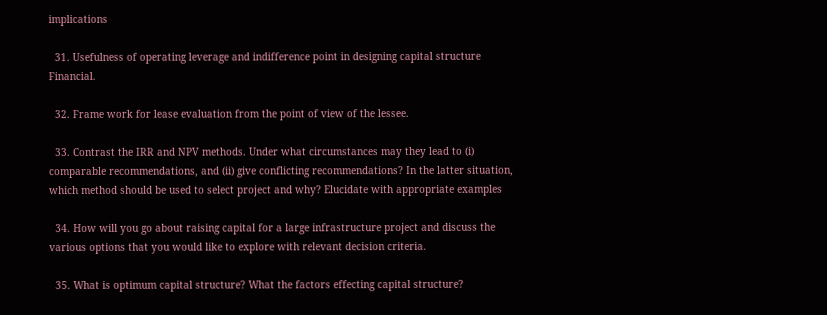implications

  31. Usefulness of operating leverage and indifference point in designing capital structure Financial.

  32. Frame work for lease evaluation from the point of view of the lessee.

  33. Contrast the IRR and NPV methods. Under what circumstances may they lead to (i) comparable recommendations, and (ii) give conflicting recommendations? In the latter situation, which method should be used to select project and why? Elucidate with appropriate examples

  34. How will you go about raising capital for a large infrastructure project and discuss the various options that you would like to explore with relevant decision criteria.

  35. What is optimum capital structure? What the factors effecting capital structure?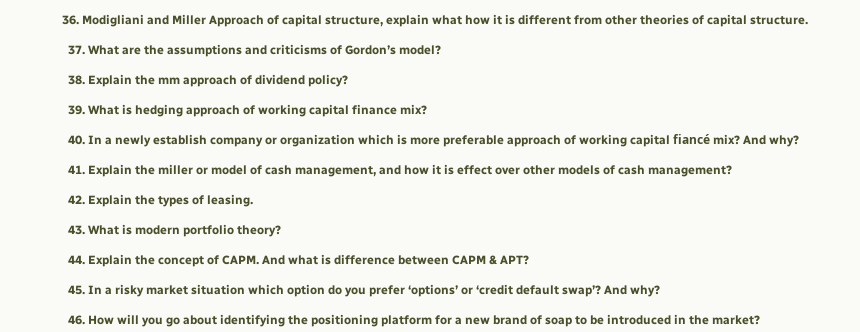36. Modigliani and Miller Approach of capital structure, explain what how it is different from other theories of capital structure.

  37. What are the assumptions and criticisms of Gordon’s model?

  38. Explain the mm approach of dividend policy?

  39. What is hedging approach of working capital finance mix?

  40. In a newly establish company or organization which is more preferable approach of working capital fiancé mix? And why?

  41. Explain the miller or model of cash management, and how it is effect over other models of cash management?

  42. Explain the types of leasing.

  43. What is modern portfolio theory?

  44. Explain the concept of CAPM. And what is difference between CAPM & APT?

  45. In a risky market situation which option do you prefer ‘options’ or ‘credit default swap’? And why?

  46. How will you go about identifying the positioning platform for a new brand of soap to be introduced in the market?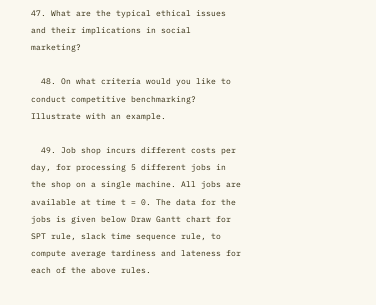47. What are the typical ethical issues and their implications in social marketing?

  48. On what criteria would you like to conduct competitive benchmarking? Illustrate with an example.

  49. Job shop incurs different costs per day, for processing 5 different jobs in the shop on a single machine. All jobs are available at time t = 0. The data for the jobs is given below Draw Gantt chart for SPT rule, slack time sequence rule, to compute average tardiness and lateness for each of the above rules.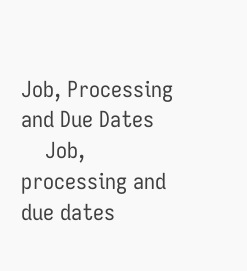Job, Processing and Due Dates
    Job, processing and due dates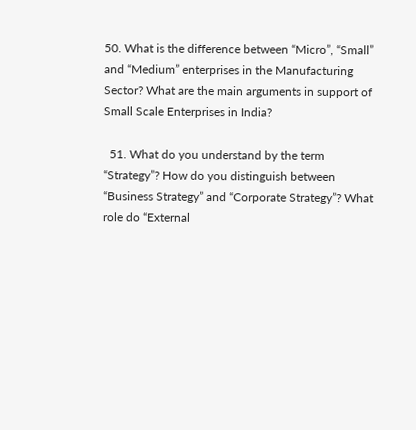50. What is the difference between “Micro”, “Small” and “Medium” enterprises in the Manufacturing Sector? What are the main arguments in support of Small Scale Enterprises in India?

  51. What do you understand by the term “Strategy”? How do you distinguish between “Business Strategy” and “Corporate Strategy”? What role do “External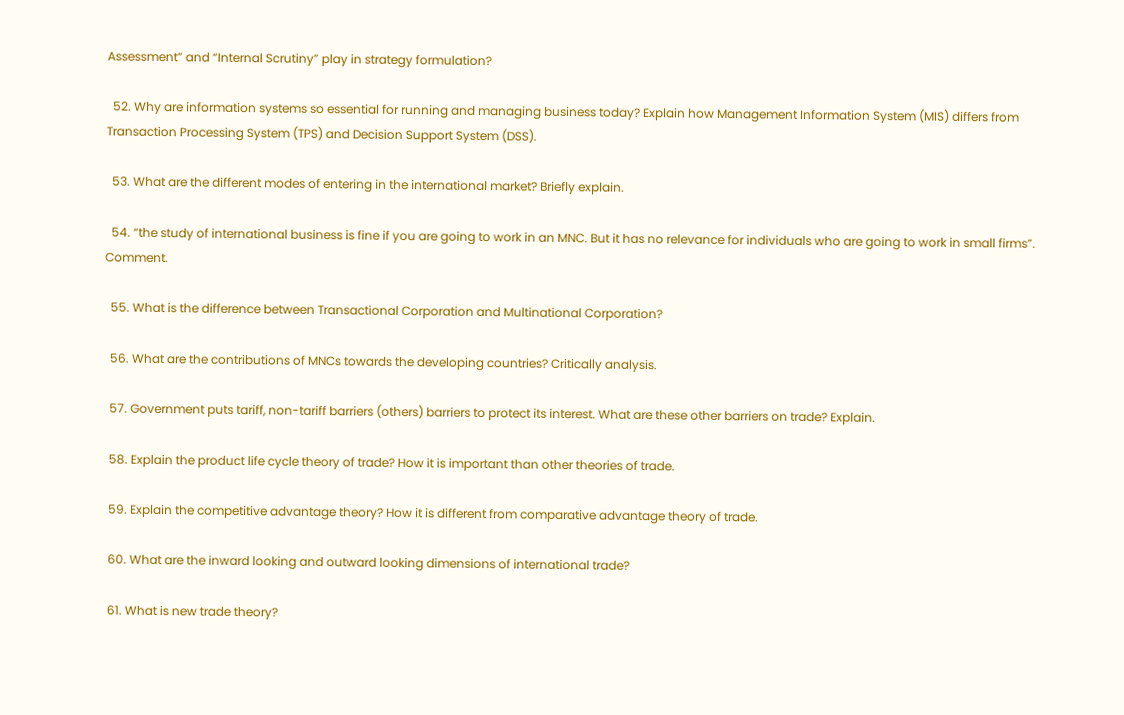Assessment” and “Internal Scrutiny” play in strategy formulation?

  52. Why are information systems so essential for running and managing business today? Explain how Management Information System (MIS) differs from Transaction Processing System (TPS) and Decision Support System (DSS).

  53. What are the different modes of entering in the international market? Briefly explain.

  54. “the study of international business is fine if you are going to work in an MNC. But it has no relevance for individuals who are going to work in small firms”. Comment.

  55. What is the difference between Transactional Corporation and Multinational Corporation?

  56. What are the contributions of MNCs towards the developing countries? Critically analysis.

  57. Government puts tariff, non-tariff barriers (others) barriers to protect its interest. What are these other barriers on trade? Explain.

  58. Explain the product life cycle theory of trade? How it is important than other theories of trade.

  59. Explain the competitive advantage theory? How it is different from comparative advantage theory of trade.

  60. What are the inward looking and outward looking dimensions of international trade?

  61. What is new trade theory?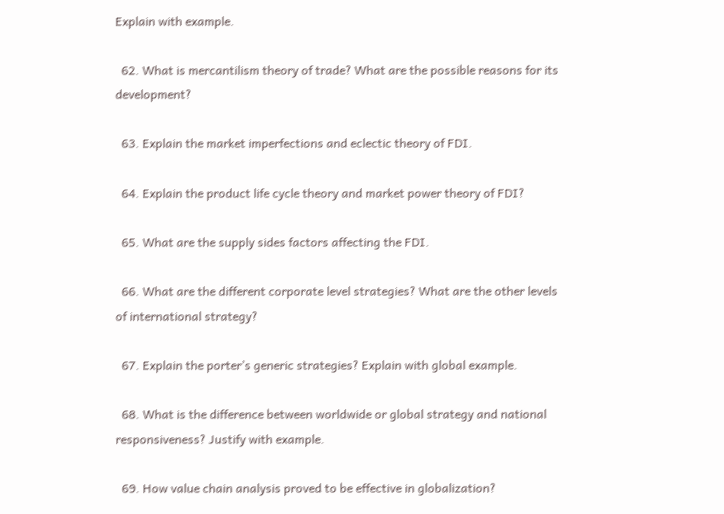Explain with example.

  62. What is mercantilism theory of trade? What are the possible reasons for its development?

  63. Explain the market imperfections and eclectic theory of FDI.

  64. Explain the product life cycle theory and market power theory of FDI?

  65. What are the supply sides factors affecting the FDI.

  66. What are the different corporate level strategies? What are the other levels of international strategy?

  67. Explain the porter’s generic strategies? Explain with global example.

  68. What is the difference between worldwide or global strategy and national responsiveness? Justify with example.

  69. How value chain analysis proved to be effective in globalization?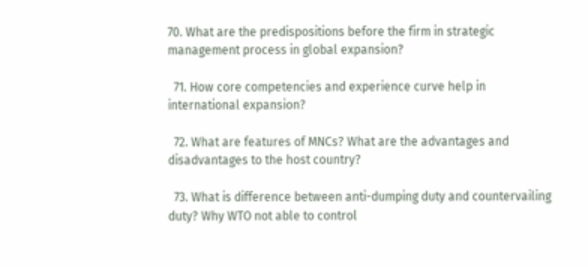70. What are the predispositions before the firm in strategic management process in global expansion?

  71. How core competencies and experience curve help in international expansion?

  72. What are features of MNCs? What are the advantages and disadvantages to the host country?

  73. What is difference between anti-dumping duty and countervailing duty? Why WTO not able to control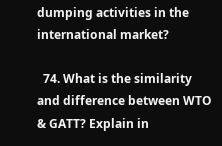dumping activities in the international market?

  74. What is the similarity and difference between WTO & GATT? Explain in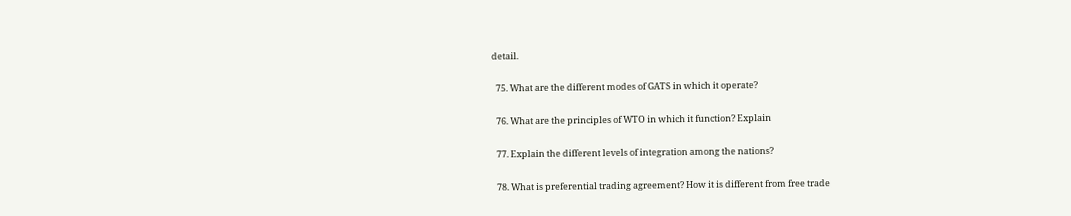detail.

  75. What are the different modes of GATS in which it operate?

  76. What are the principles of WTO in which it function? Explain

  77. Explain the different levels of integration among the nations?

  78. What is preferential trading agreement? How it is different from free trade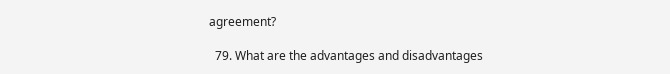agreement?

  79. What are the advantages and disadvantages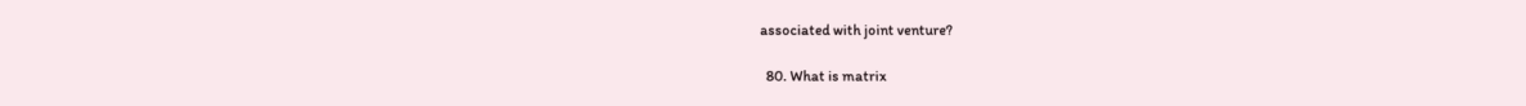associated with joint venture?

  80. What is matrix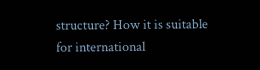structure? How it is suitable for international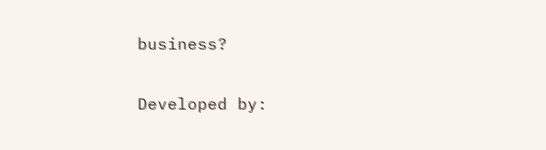business?

Developed by: